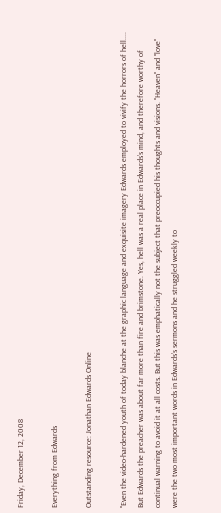Friday, December 12, 2008

Everything from Edwards

Outstanding resource: Jonathan Edwards Online

"Even the video-hardened youth of today blanche at the graphic language and exquisite imagery Edwards employed to vivify the horrors of hell.... But Edwards the preacher was about far more than fire and brimstone. Yes, hell was a real place in Edwards’s mind, and therefore worthy of continual warning to avoid it at all costs. But this was emphatically not the subject that preoccupied his thoughts and visions. "Heaven" and "love" were the two most important words in Edwards’s sermons and he struggled weekly to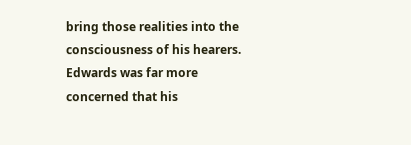bring those realities into the consciousness of his hearers. Edwards was far more concerned that his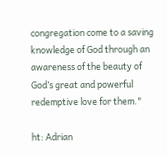congregation come to a saving knowledge of God through an awareness of the beauty of God’s great and powerful redemptive love for them."

ht: Adrian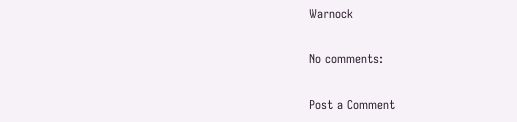Warnock

No comments:

Post a Comment